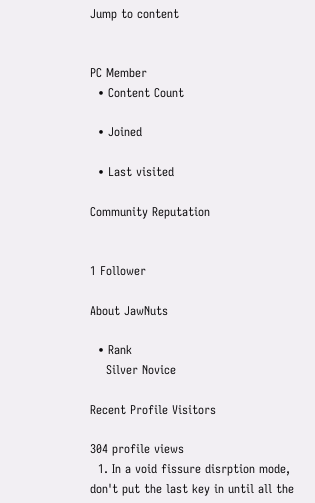Jump to content


PC Member
  • Content Count

  • Joined

  • Last visited

Community Reputation


1 Follower

About JawNuts

  • Rank
    Silver Novice

Recent Profile Visitors

304 profile views
  1. In a void fissure disrption mode, don't put the last key in until all the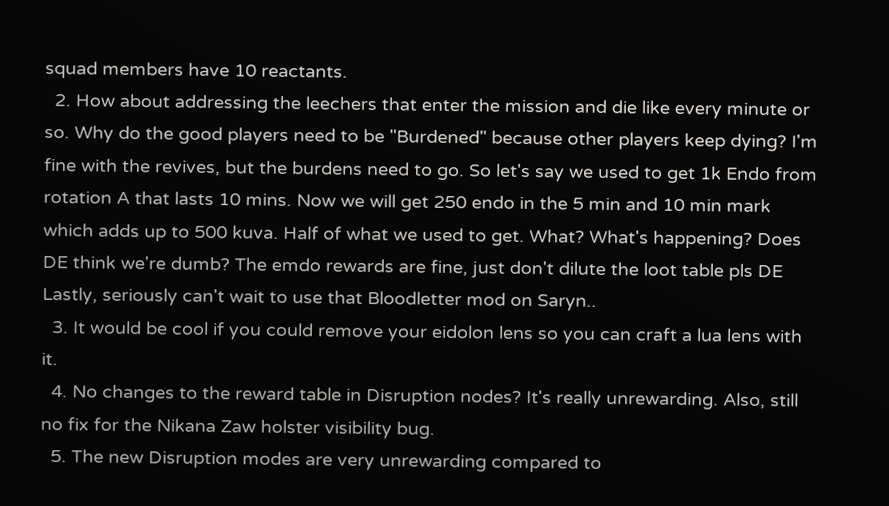squad members have 10 reactants.
  2. How about addressing the leechers that enter the mission and die like every minute or so. Why do the good players need to be "Burdened" because other players keep dying? I'm fine with the revives, but the burdens need to go. So let's say we used to get 1k Endo from rotation A that lasts 10 mins. Now we will get 250 endo in the 5 min and 10 min mark which adds up to 500 kuva. Half of what we used to get. What? What's happening? Does DE think we're dumb? The emdo rewards are fine, just don't dilute the loot table pls DE Lastly, seriously can't wait to use that Bloodletter mod on Saryn..
  3. It would be cool if you could remove your eidolon lens so you can craft a lua lens with it.
  4. No changes to the reward table in Disruption nodes? It's really unrewarding. Also, still no fix for the Nikana Zaw holster visibility bug.
  5. The new Disruption modes are very unrewarding compared to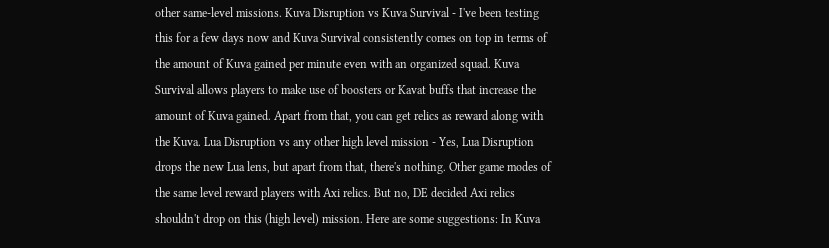other same-level missions. Kuva Disruption vs Kuva Survival - I've been testing this for a few days now and Kuva Survival consistently comes on top in terms of the amount of Kuva gained per minute even with an organized squad. Kuva Survival allows players to make use of boosters or Kavat buffs that increase the amount of Kuva gained. Apart from that, you can get relics as reward along with the Kuva. Lua Disruption vs any other high level mission - Yes, Lua Disruption drops the new Lua lens, but apart from that, there's nothing. Other game modes of the same level reward players with Axi relics. But no, DE decided Axi relics shouldn't drop on this (high level) mission. Here are some suggestions: In Kuva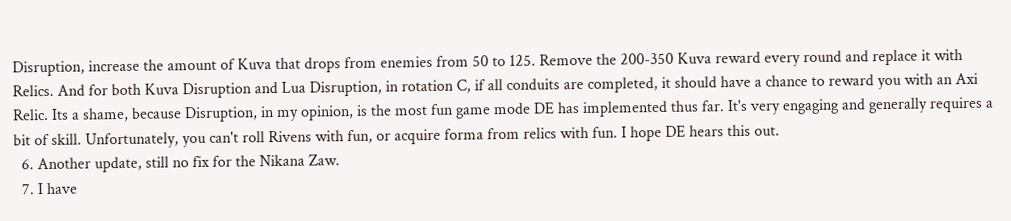Disruption, increase the amount of Kuva that drops from enemies from 50 to 125. Remove the 200-350 Kuva reward every round and replace it with Relics. And for both Kuva Disruption and Lua Disruption, in rotation C, if all conduits are completed, it should have a chance to reward you with an Axi Relic. Its a shame, because Disruption, in my opinion, is the most fun game mode DE has implemented thus far. It's very engaging and generally requires a bit of skill. Unfortunately, you can't roll Rivens with fun, or acquire forma from relics with fun. I hope DE hears this out.
  6. Another update, still no fix for the Nikana Zaw.
  7. I have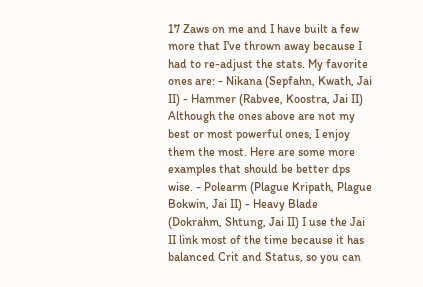17 Zaws on me and I have built a few more that I've thrown away because I had to re-adjust the stats. My favorite ones are: - Nikana (Sepfahn, Kwath, Jai II) - Hammer (Rabvee, Koostra, Jai II) Although the ones above are not my best or most powerful ones, I enjoy them the most. Here are some more examples that should be better dps wise. - Polearm (Plague Kripath, Plague Bokwin, Jai II) - Heavy Blade (Dokrahm, Shtung, Jai II) I use the Jai II link most of the time because it has balanced Crit and Status, so you can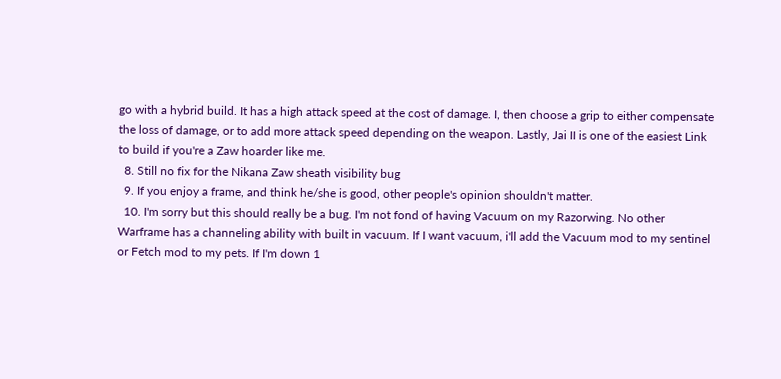go with a hybrid build. It has a high attack speed at the cost of damage. I, then choose a grip to either compensate the loss of damage, or to add more attack speed depending on the weapon. Lastly, Jai II is one of the easiest Link to build if you're a Zaw hoarder like me.
  8. Still no fix for the Nikana Zaw sheath visibility bug
  9. If you enjoy a frame, and think he/she is good, other people's opinion shouldn't matter.
  10. I'm sorry but this should really be a bug. I'm not fond of having Vacuum on my Razorwing. No other Warframe has a channeling ability with built in vacuum. If I want vacuum, i'll add the Vacuum mod to my sentinel or Fetch mod to my pets. If I'm down 1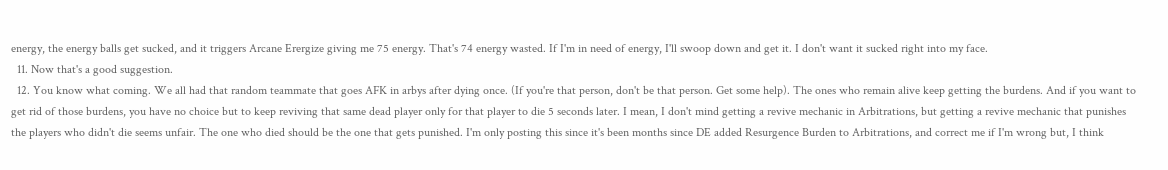energy, the energy balls get sucked, and it triggers Arcane Erergize giving me 75 energy. That's 74 energy wasted. If I'm in need of energy, I'll swoop down and get it. I don't want it sucked right into my face.
  11. Now that's a good suggestion.
  12. You know what coming. We all had that random teammate that goes AFK in arbys after dying once. (If you're that person, don't be that person. Get some help). The ones who remain alive keep getting the burdens. And if you want to get rid of those burdens, you have no choice but to keep reviving that same dead player only for that player to die 5 seconds later. I mean, I don't mind getting a revive mechanic in Arbitrations, but getting a revive mechanic that punishes the players who didn't die seems unfair. The one who died should be the one that gets punished. I'm only posting this since it's been months since DE added Resurgence Burden to Arbitrations, and correct me if I'm wrong but, I think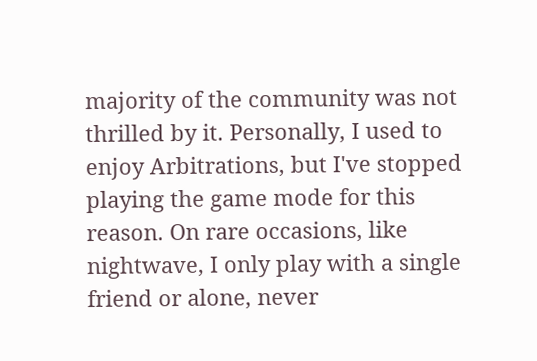majority of the community was not thrilled by it. Personally, I used to enjoy Arbitrations, but I've stopped playing the game mode for this reason. On rare occasions, like nightwave, I only play with a single friend or alone, never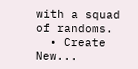with a squad of randoms.
  • Create New...